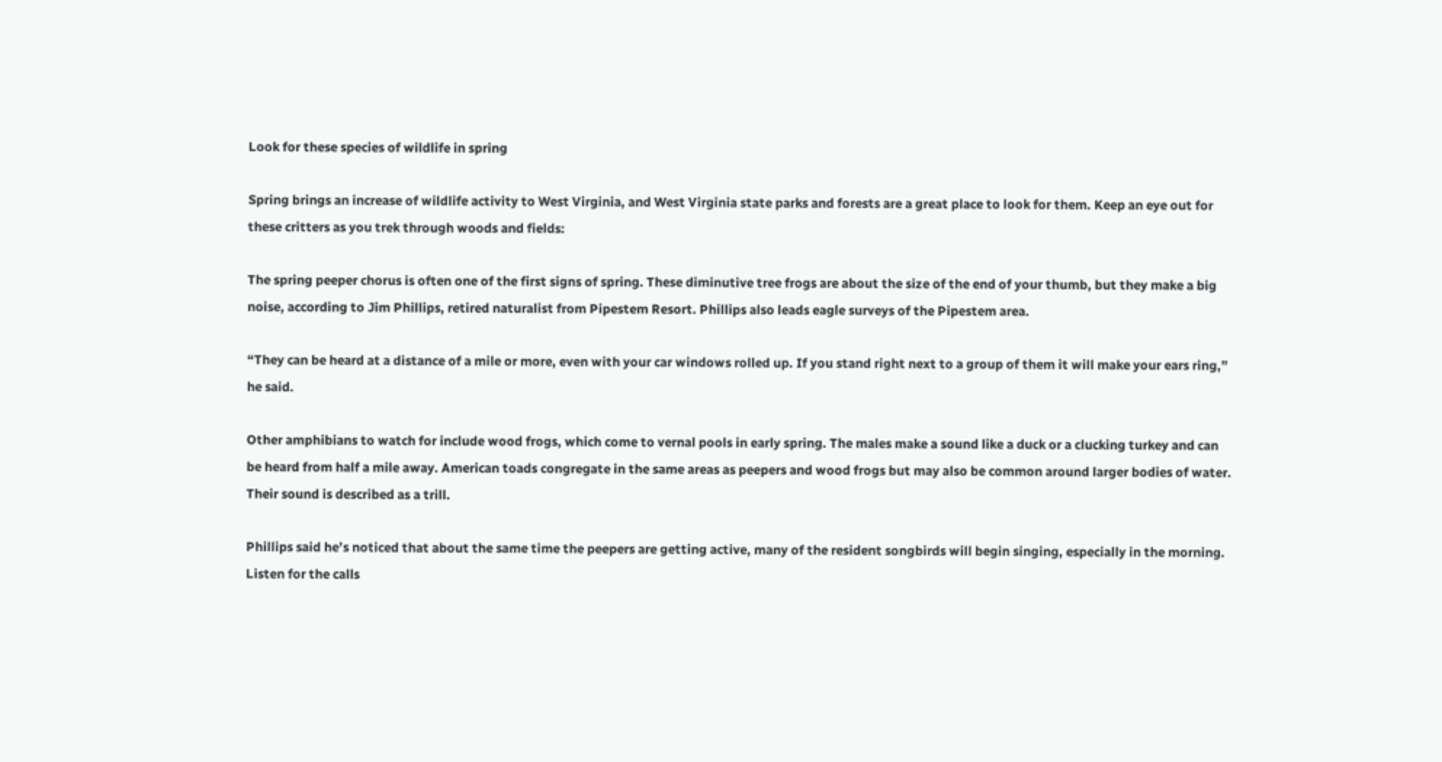Look for these species of wildlife in spring

Spring brings an increase of wildlife activity to West Virginia, and West Virginia state parks and forests are a great place to look for them. Keep an eye out for these critters as you trek through woods and fields:

The spring peeper chorus is often one of the first signs of spring. These diminutive tree frogs are about the size of the end of your thumb, but they make a big noise, according to Jim Phillips, retired naturalist from Pipestem Resort. Phillips also leads eagle surveys of the Pipestem area.

“They can be heard at a distance of a mile or more, even with your car windows rolled up. If you stand right next to a group of them it will make your ears ring,” he said.

Other amphibians to watch for include wood frogs, which come to vernal pools in early spring. The males make a sound like a duck or a clucking turkey and can be heard from half a mile away. American toads congregate in the same areas as peepers and wood frogs but may also be common around larger bodies of water. Their sound is described as a trill.

Phillips said he’s noticed that about the same time the peepers are getting active, many of the resident songbirds will begin singing, especially in the morning. Listen for the calls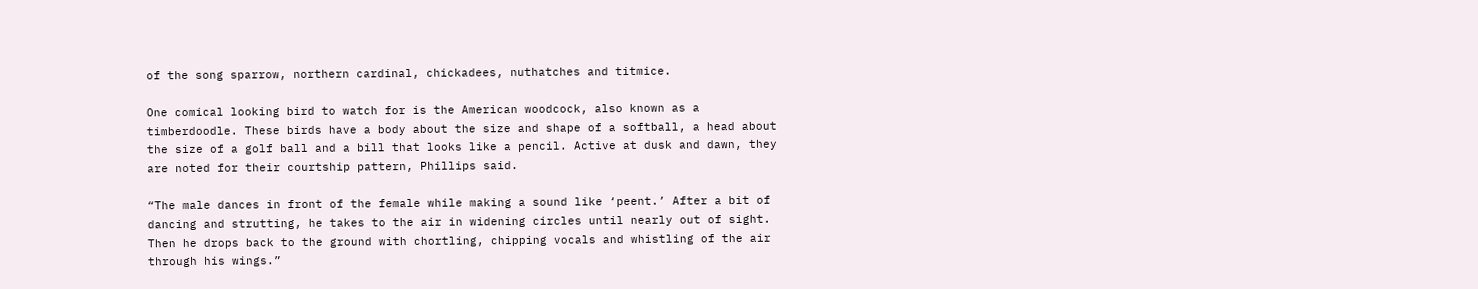of the song sparrow, northern cardinal, chickadees, nuthatches and titmice.

One comical looking bird to watch for is the American woodcock, also known as a timberdoodle. These birds have a body about the size and shape of a softball, a head about the size of a golf ball and a bill that looks like a pencil. Active at dusk and dawn, they are noted for their courtship pattern, Phillips said.

“The male dances in front of the female while making a sound like ‘peent.’ After a bit of dancing and strutting, he takes to the air in widening circles until nearly out of sight. Then he drops back to the ground with chortling, chipping vocals and whistling of the air through his wings.”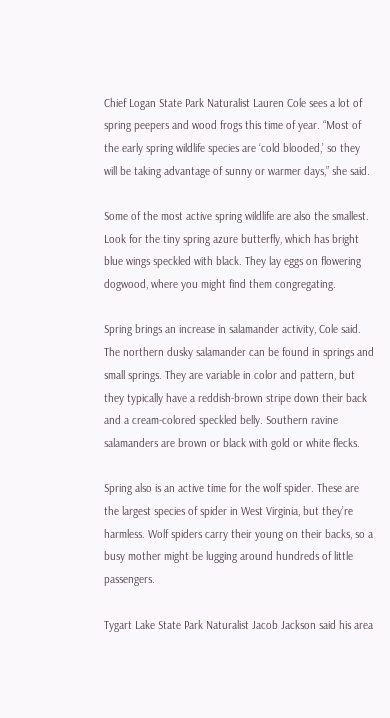Chief Logan State Park Naturalist Lauren Cole sees a lot of spring peepers and wood frogs this time of year. “Most of the early spring wildlife species are ‘cold blooded,’ so they will be taking advantage of sunny or warmer days,” she said.

Some of the most active spring wildlife are also the smallest. Look for the tiny spring azure butterfly, which has bright blue wings speckled with black. They lay eggs on flowering dogwood, where you might find them congregating.

Spring brings an increase in salamander activity, Cole said. The northern dusky salamander can be found in springs and small springs. They are variable in color and pattern, but they typically have a reddish-brown stripe down their back and a cream-colored speckled belly. Southern ravine salamanders are brown or black with gold or white flecks.

Spring also is an active time for the wolf spider. These are the largest species of spider in West Virginia, but they’re harmless. Wolf spiders carry their young on their backs, so a busy mother might be lugging around hundreds of little passengers.

Tygart Lake State Park Naturalist Jacob Jackson said his area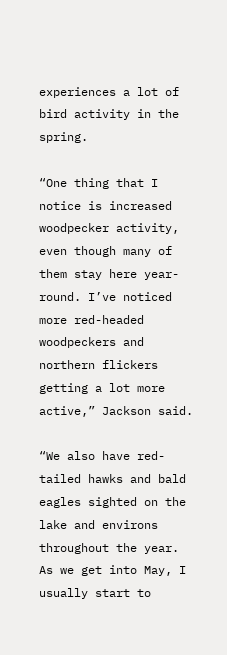experiences a lot of bird activity in the spring.

“One thing that I notice is increased woodpecker activity, even though many of them stay here year-round. I’ve noticed more red-headed woodpeckers and northern flickers getting a lot more active,” Jackson said.

“We also have red-tailed hawks and bald eagles sighted on the lake and environs throughout the year. As we get into May, I usually start to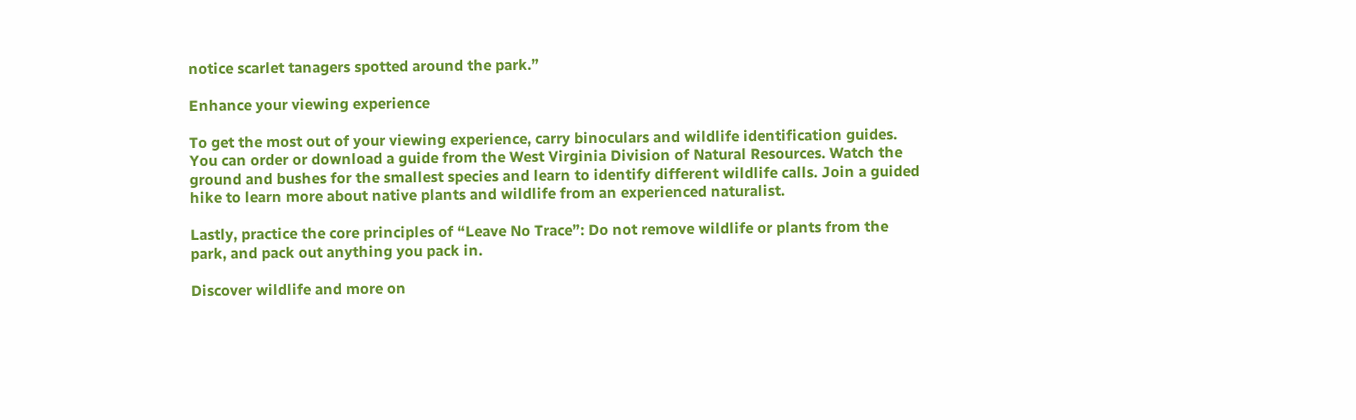notice scarlet tanagers spotted around the park.”

Enhance your viewing experience

To get the most out of your viewing experience, carry binoculars and wildlife identification guides. You can order or download a guide from the West Virginia Division of Natural Resources. Watch the ground and bushes for the smallest species and learn to identify different wildlife calls. Join a guided hike to learn more about native plants and wildlife from an experienced naturalist.

Lastly, practice the core principles of “Leave No Trace”: Do not remove wildlife or plants from the park, and pack out anything you pack in.

Discover wildlife and more on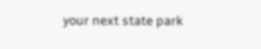your next state park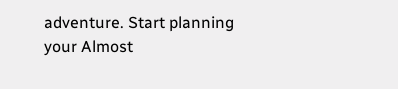adventure. Start planning your Almost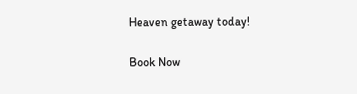Heaven getaway today!

Book Now